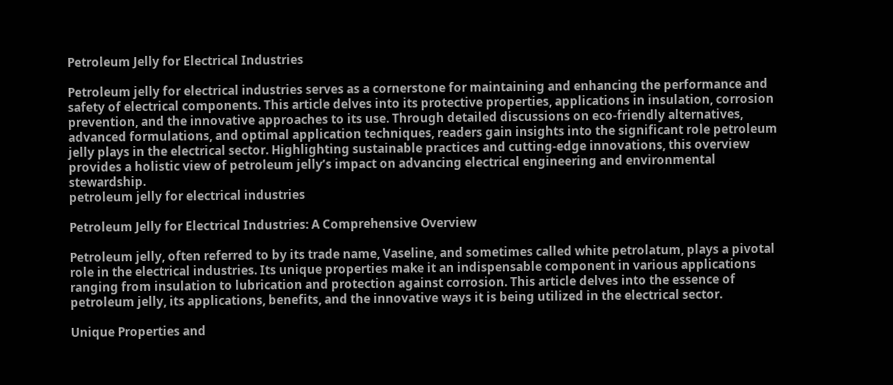Petroleum Jelly for Electrical Industries

Petroleum jelly for electrical industries serves as a cornerstone for maintaining and enhancing the performance and safety of electrical components. This article delves into its protective properties, applications in insulation, corrosion prevention, and the innovative approaches to its use. Through detailed discussions on eco-friendly alternatives, advanced formulations, and optimal application techniques, readers gain insights into the significant role petroleum jelly plays in the electrical sector. Highlighting sustainable practices and cutting-edge innovations, this overview provides a holistic view of petroleum jelly’s impact on advancing electrical engineering and environmental stewardship.
petroleum jelly for electrical industries

Petroleum Jelly for Electrical Industries: A Comprehensive Overview

Petroleum jelly, often referred to by its trade name, Vaseline, and sometimes called white petrolatum, plays a pivotal role in the electrical industries. Its unique properties make it an indispensable component in various applications ranging from insulation to lubrication and protection against corrosion. This article delves into the essence of petroleum jelly, its applications, benefits, and the innovative ways it is being utilized in the electrical sector.

Unique Properties and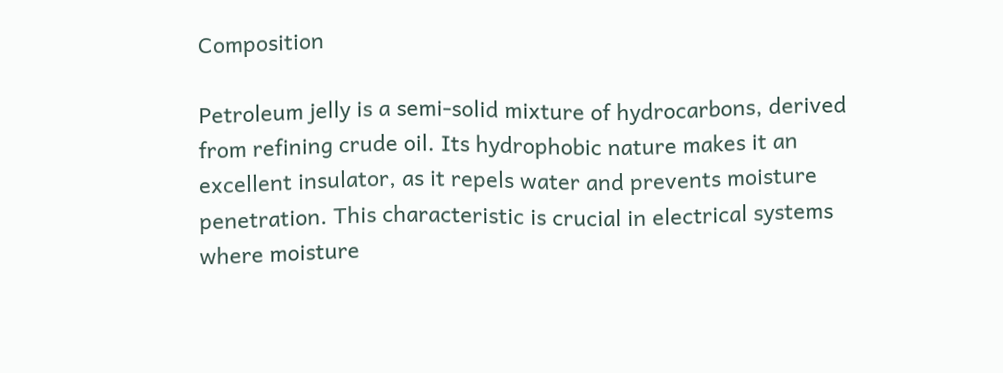Composition

Petroleum jelly is a semi-solid mixture of hydrocarbons, derived from refining crude oil. Its hydrophobic nature makes it an excellent insulator, as it repels water and prevents moisture penetration. This characteristic is crucial in electrical systems where moisture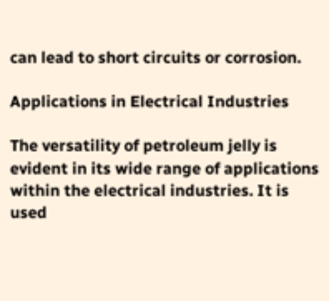can lead to short circuits or corrosion.

Applications in Electrical Industries

The versatility of petroleum jelly is evident in its wide range of applications within the electrical industries. It is used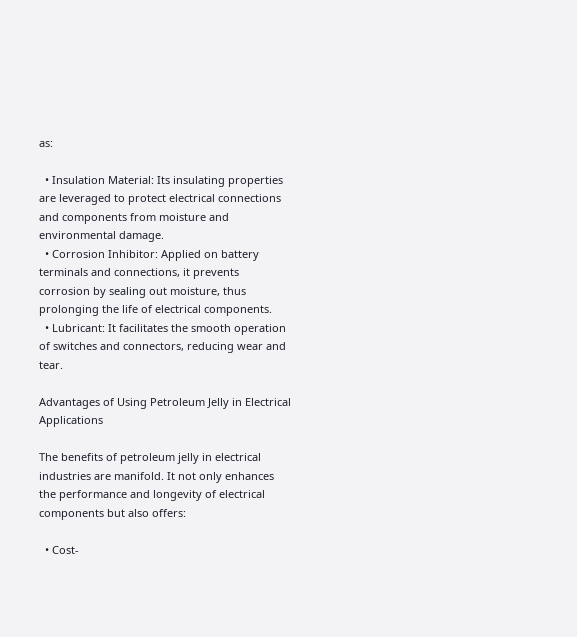as:

  • Insulation Material: Its insulating properties are leveraged to protect electrical connections and components from moisture and environmental damage.
  • Corrosion Inhibitor: Applied on battery terminals and connections, it prevents corrosion by sealing out moisture, thus prolonging the life of electrical components.
  • Lubricant: It facilitates the smooth operation of switches and connectors, reducing wear and tear.

Advantages of Using Petroleum Jelly in Electrical Applications

The benefits of petroleum jelly in electrical industries are manifold. It not only enhances the performance and longevity of electrical components but also offers:

  • Cost-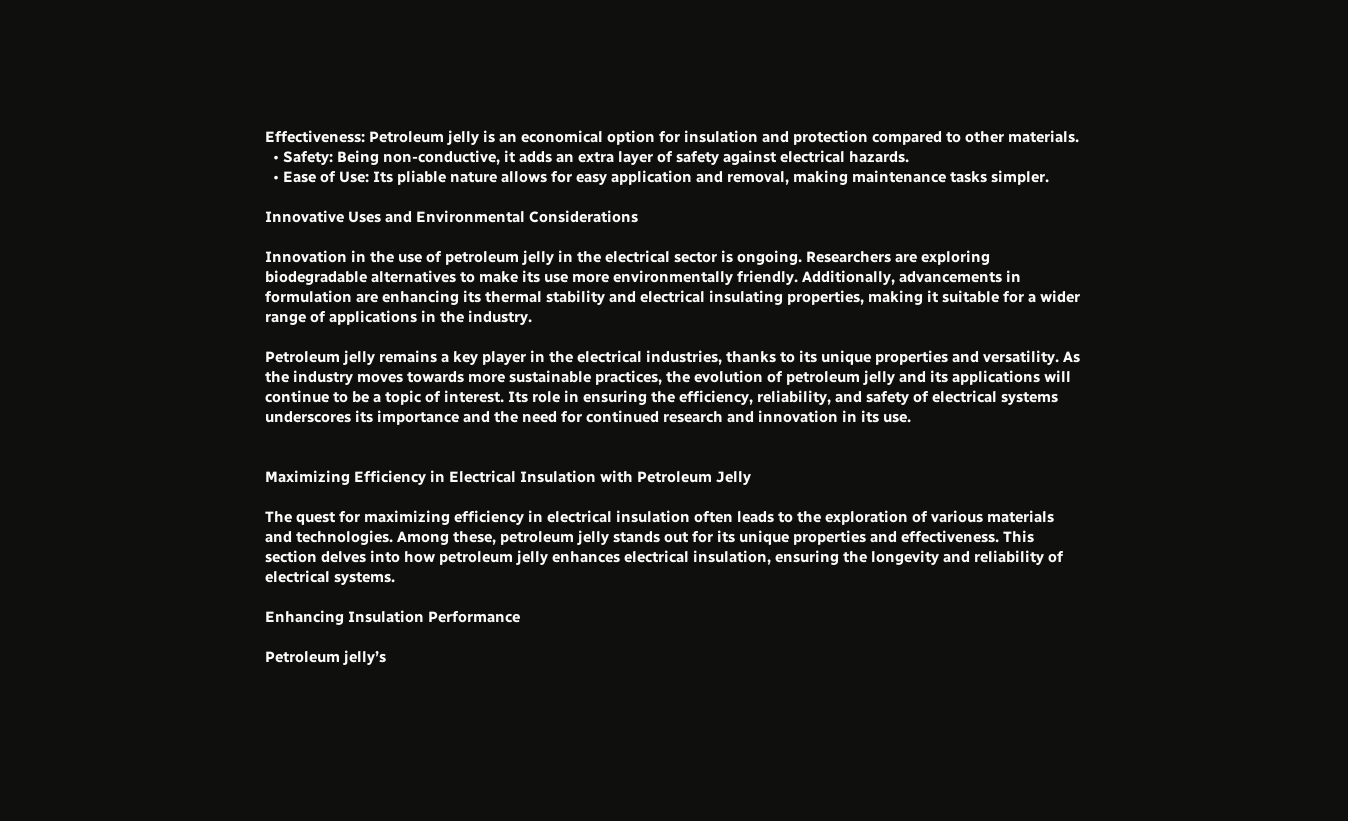Effectiveness: Petroleum jelly is an economical option for insulation and protection compared to other materials.
  • Safety: Being non-conductive, it adds an extra layer of safety against electrical hazards.
  • Ease of Use: Its pliable nature allows for easy application and removal, making maintenance tasks simpler.

Innovative Uses and Environmental Considerations

Innovation in the use of petroleum jelly in the electrical sector is ongoing. Researchers are exploring biodegradable alternatives to make its use more environmentally friendly. Additionally, advancements in formulation are enhancing its thermal stability and electrical insulating properties, making it suitable for a wider range of applications in the industry.

Petroleum jelly remains a key player in the electrical industries, thanks to its unique properties and versatility. As the industry moves towards more sustainable practices, the evolution of petroleum jelly and its applications will continue to be a topic of interest. Its role in ensuring the efficiency, reliability, and safety of electrical systems underscores its importance and the need for continued research and innovation in its use.


Maximizing Efficiency in Electrical Insulation with Petroleum Jelly

The quest for maximizing efficiency in electrical insulation often leads to the exploration of various materials and technologies. Among these, petroleum jelly stands out for its unique properties and effectiveness. This section delves into how petroleum jelly enhances electrical insulation, ensuring the longevity and reliability of electrical systems.

Enhancing Insulation Performance

Petroleum jelly’s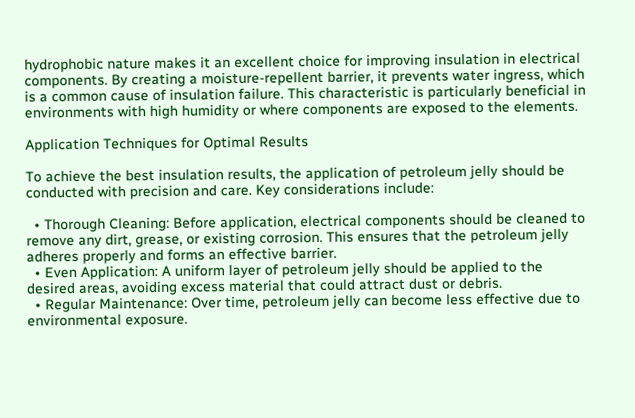hydrophobic nature makes it an excellent choice for improving insulation in electrical components. By creating a moisture-repellent barrier, it prevents water ingress, which is a common cause of insulation failure. This characteristic is particularly beneficial in environments with high humidity or where components are exposed to the elements.

Application Techniques for Optimal Results

To achieve the best insulation results, the application of petroleum jelly should be conducted with precision and care. Key considerations include:

  • Thorough Cleaning: Before application, electrical components should be cleaned to remove any dirt, grease, or existing corrosion. This ensures that the petroleum jelly adheres properly and forms an effective barrier.
  • Even Application: A uniform layer of petroleum jelly should be applied to the desired areas, avoiding excess material that could attract dust or debris.
  • Regular Maintenance: Over time, petroleum jelly can become less effective due to environmental exposure.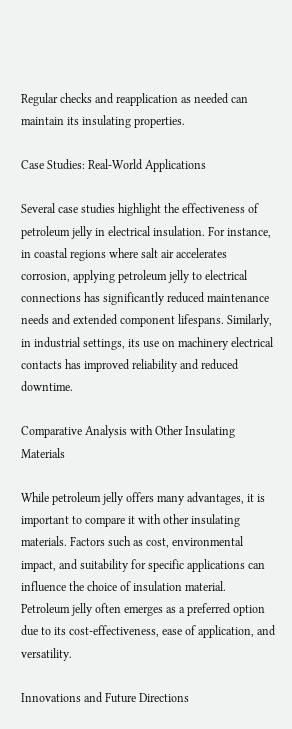Regular checks and reapplication as needed can maintain its insulating properties.

Case Studies: Real-World Applications

Several case studies highlight the effectiveness of petroleum jelly in electrical insulation. For instance, in coastal regions where salt air accelerates corrosion, applying petroleum jelly to electrical connections has significantly reduced maintenance needs and extended component lifespans. Similarly, in industrial settings, its use on machinery electrical contacts has improved reliability and reduced downtime.

Comparative Analysis with Other Insulating Materials

While petroleum jelly offers many advantages, it is important to compare it with other insulating materials. Factors such as cost, environmental impact, and suitability for specific applications can influence the choice of insulation material. Petroleum jelly often emerges as a preferred option due to its cost-effectiveness, ease of application, and versatility.

Innovations and Future Directions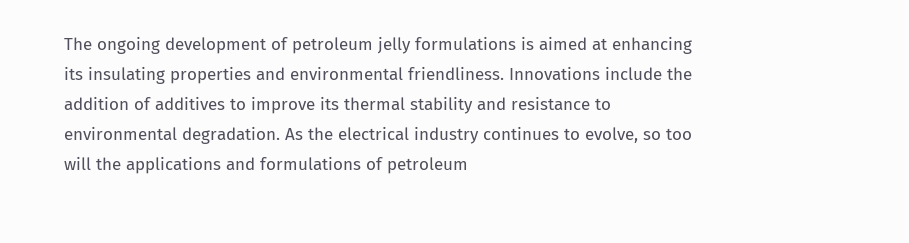The ongoing development of petroleum jelly formulations is aimed at enhancing its insulating properties and environmental friendliness. Innovations include the addition of additives to improve its thermal stability and resistance to environmental degradation. As the electrical industry continues to evolve, so too will the applications and formulations of petroleum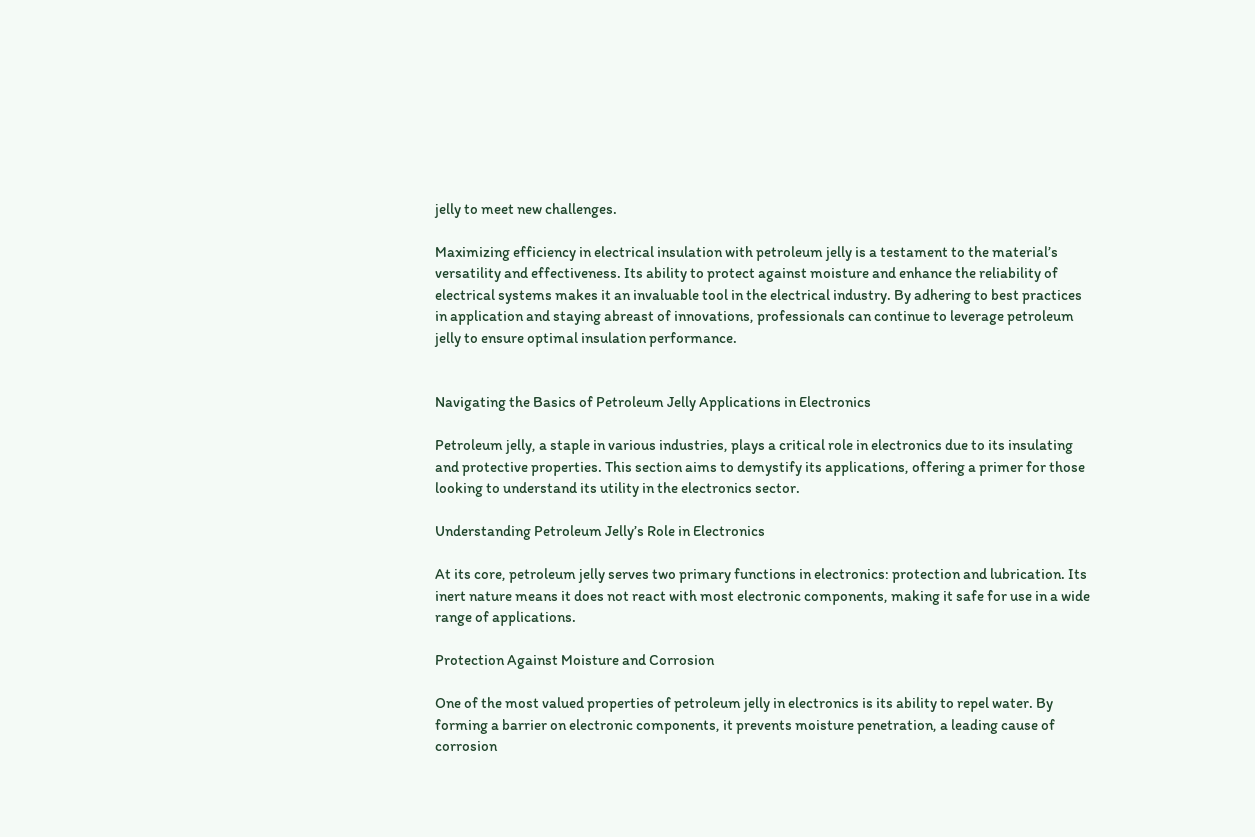jelly to meet new challenges.

Maximizing efficiency in electrical insulation with petroleum jelly is a testament to the material’s versatility and effectiveness. Its ability to protect against moisture and enhance the reliability of electrical systems makes it an invaluable tool in the electrical industry. By adhering to best practices in application and staying abreast of innovations, professionals can continue to leverage petroleum jelly to ensure optimal insulation performance.


Navigating the Basics of Petroleum Jelly Applications in Electronics

Petroleum jelly, a staple in various industries, plays a critical role in electronics due to its insulating and protective properties. This section aims to demystify its applications, offering a primer for those looking to understand its utility in the electronics sector.

Understanding Petroleum Jelly’s Role in Electronics

At its core, petroleum jelly serves two primary functions in electronics: protection and lubrication. Its inert nature means it does not react with most electronic components, making it safe for use in a wide range of applications.

Protection Against Moisture and Corrosion

One of the most valued properties of petroleum jelly in electronics is its ability to repel water. By forming a barrier on electronic components, it prevents moisture penetration, a leading cause of corrosion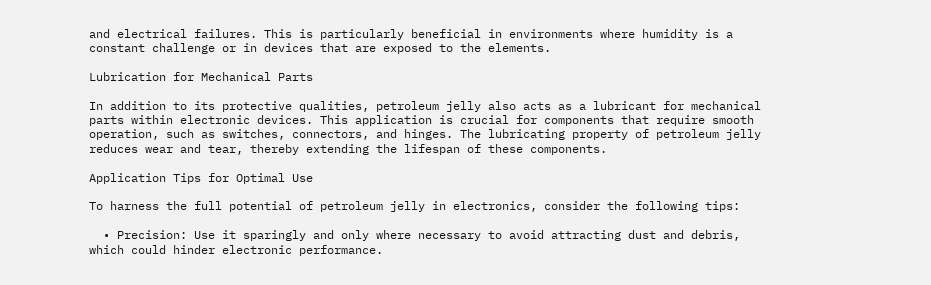and electrical failures. This is particularly beneficial in environments where humidity is a constant challenge or in devices that are exposed to the elements.

Lubrication for Mechanical Parts

In addition to its protective qualities, petroleum jelly also acts as a lubricant for mechanical parts within electronic devices. This application is crucial for components that require smooth operation, such as switches, connectors, and hinges. The lubricating property of petroleum jelly reduces wear and tear, thereby extending the lifespan of these components.

Application Tips for Optimal Use

To harness the full potential of petroleum jelly in electronics, consider the following tips:

  • Precision: Use it sparingly and only where necessary to avoid attracting dust and debris, which could hinder electronic performance.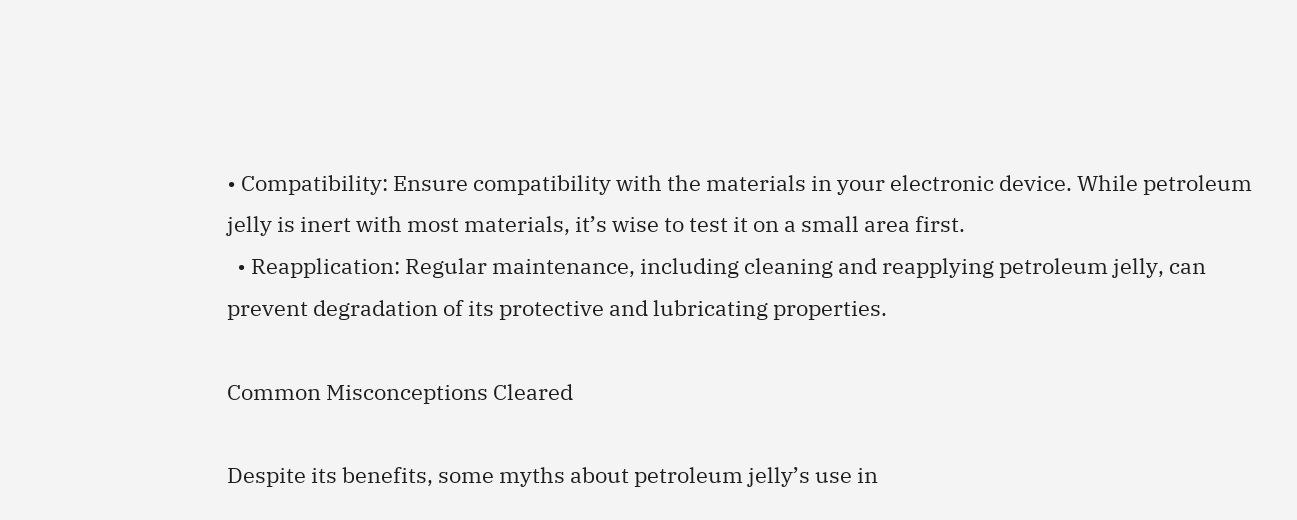• Compatibility: Ensure compatibility with the materials in your electronic device. While petroleum jelly is inert with most materials, it’s wise to test it on a small area first.
  • Reapplication: Regular maintenance, including cleaning and reapplying petroleum jelly, can prevent degradation of its protective and lubricating properties.

Common Misconceptions Cleared

Despite its benefits, some myths about petroleum jelly’s use in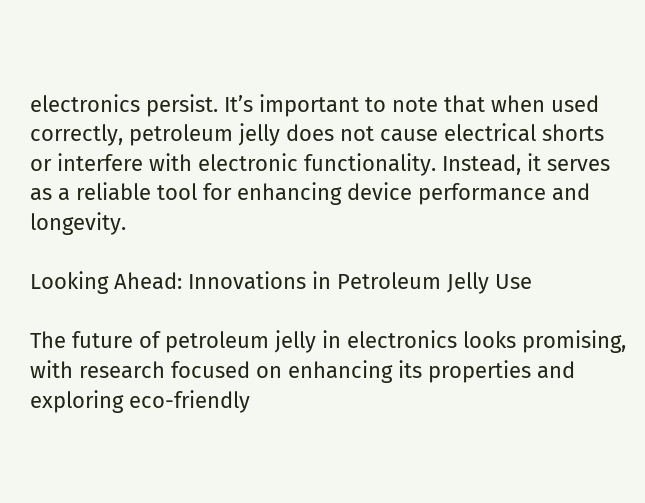electronics persist. It’s important to note that when used correctly, petroleum jelly does not cause electrical shorts or interfere with electronic functionality. Instead, it serves as a reliable tool for enhancing device performance and longevity.

Looking Ahead: Innovations in Petroleum Jelly Use

The future of petroleum jelly in electronics looks promising, with research focused on enhancing its properties and exploring eco-friendly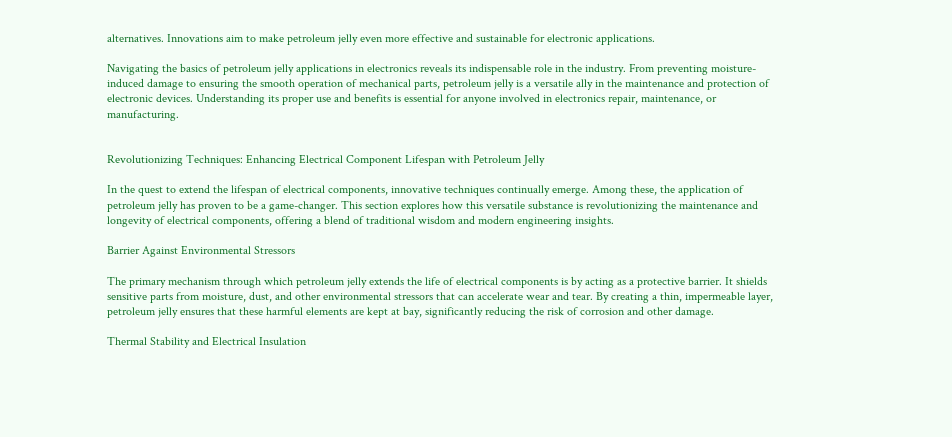alternatives. Innovations aim to make petroleum jelly even more effective and sustainable for electronic applications.

Navigating the basics of petroleum jelly applications in electronics reveals its indispensable role in the industry. From preventing moisture-induced damage to ensuring the smooth operation of mechanical parts, petroleum jelly is a versatile ally in the maintenance and protection of electronic devices. Understanding its proper use and benefits is essential for anyone involved in electronics repair, maintenance, or manufacturing.


Revolutionizing Techniques: Enhancing Electrical Component Lifespan with Petroleum Jelly

In the quest to extend the lifespan of electrical components, innovative techniques continually emerge. Among these, the application of petroleum jelly has proven to be a game-changer. This section explores how this versatile substance is revolutionizing the maintenance and longevity of electrical components, offering a blend of traditional wisdom and modern engineering insights.

Barrier Against Environmental Stressors

The primary mechanism through which petroleum jelly extends the life of electrical components is by acting as a protective barrier. It shields sensitive parts from moisture, dust, and other environmental stressors that can accelerate wear and tear. By creating a thin, impermeable layer, petroleum jelly ensures that these harmful elements are kept at bay, significantly reducing the risk of corrosion and other damage.

Thermal Stability and Electrical Insulation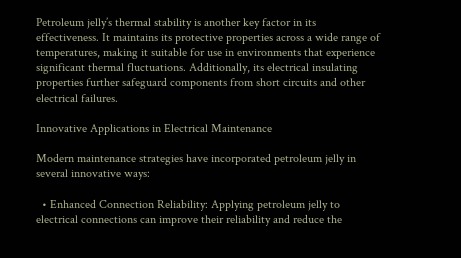Petroleum jelly’s thermal stability is another key factor in its effectiveness. It maintains its protective properties across a wide range of temperatures, making it suitable for use in environments that experience significant thermal fluctuations. Additionally, its electrical insulating properties further safeguard components from short circuits and other electrical failures.

Innovative Applications in Electrical Maintenance

Modern maintenance strategies have incorporated petroleum jelly in several innovative ways:

  • Enhanced Connection Reliability: Applying petroleum jelly to electrical connections can improve their reliability and reduce the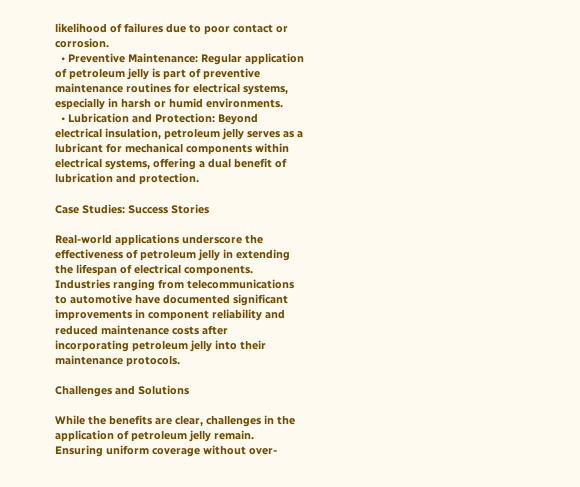likelihood of failures due to poor contact or corrosion.
  • Preventive Maintenance: Regular application of petroleum jelly is part of preventive maintenance routines for electrical systems, especially in harsh or humid environments.
  • Lubrication and Protection: Beyond electrical insulation, petroleum jelly serves as a lubricant for mechanical components within electrical systems, offering a dual benefit of lubrication and protection.

Case Studies: Success Stories

Real-world applications underscore the effectiveness of petroleum jelly in extending the lifespan of electrical components. Industries ranging from telecommunications to automotive have documented significant improvements in component reliability and reduced maintenance costs after incorporating petroleum jelly into their maintenance protocols.

Challenges and Solutions

While the benefits are clear, challenges in the application of petroleum jelly remain. Ensuring uniform coverage without over-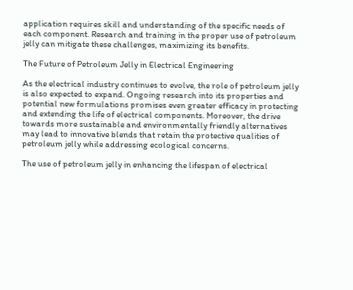application requires skill and understanding of the specific needs of each component. Research and training in the proper use of petroleum jelly can mitigate these challenges, maximizing its benefits.

The Future of Petroleum Jelly in Electrical Engineering

As the electrical industry continues to evolve, the role of petroleum jelly is also expected to expand. Ongoing research into its properties and potential new formulations promises even greater efficacy in protecting and extending the life of electrical components. Moreover, the drive towards more sustainable and environmentally friendly alternatives may lead to innovative blends that retain the protective qualities of petroleum jelly while addressing ecological concerns.

The use of petroleum jelly in enhancing the lifespan of electrical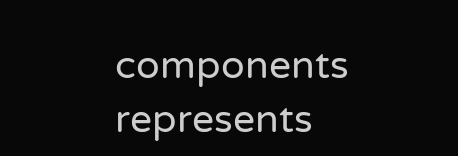components represents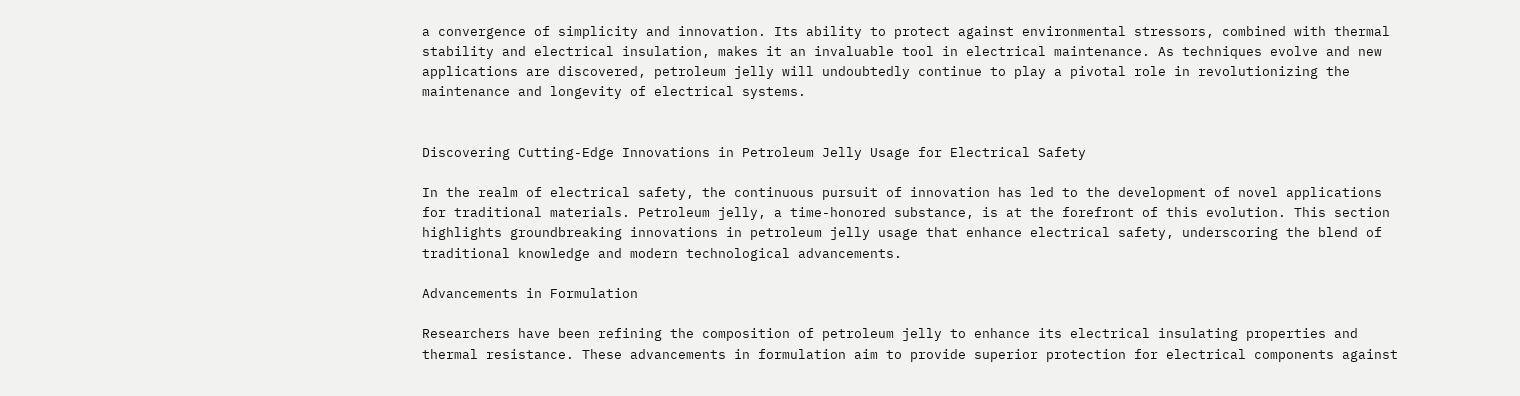a convergence of simplicity and innovation. Its ability to protect against environmental stressors, combined with thermal stability and electrical insulation, makes it an invaluable tool in electrical maintenance. As techniques evolve and new applications are discovered, petroleum jelly will undoubtedly continue to play a pivotal role in revolutionizing the maintenance and longevity of electrical systems.


Discovering Cutting-Edge Innovations in Petroleum Jelly Usage for Electrical Safety

In the realm of electrical safety, the continuous pursuit of innovation has led to the development of novel applications for traditional materials. Petroleum jelly, a time-honored substance, is at the forefront of this evolution. This section highlights groundbreaking innovations in petroleum jelly usage that enhance electrical safety, underscoring the blend of traditional knowledge and modern technological advancements.

Advancements in Formulation

Researchers have been refining the composition of petroleum jelly to enhance its electrical insulating properties and thermal resistance. These advancements in formulation aim to provide superior protection for electrical components against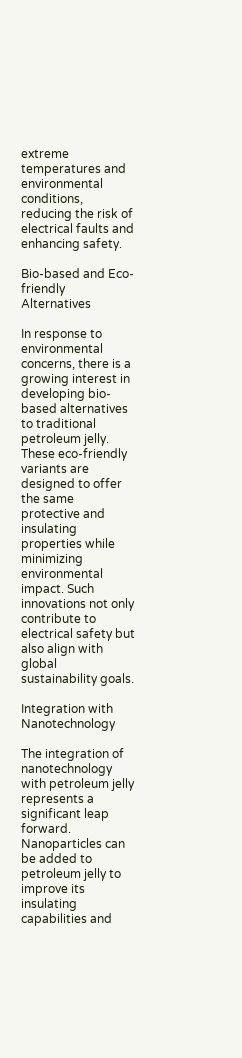extreme temperatures and environmental conditions, reducing the risk of electrical faults and enhancing safety.

Bio-based and Eco-friendly Alternatives

In response to environmental concerns, there is a growing interest in developing bio-based alternatives to traditional petroleum jelly. These eco-friendly variants are designed to offer the same protective and insulating properties while minimizing environmental impact. Such innovations not only contribute to electrical safety but also align with global sustainability goals.

Integration with Nanotechnology

The integration of nanotechnology with petroleum jelly represents a significant leap forward. Nanoparticles can be added to petroleum jelly to improve its insulating capabilities and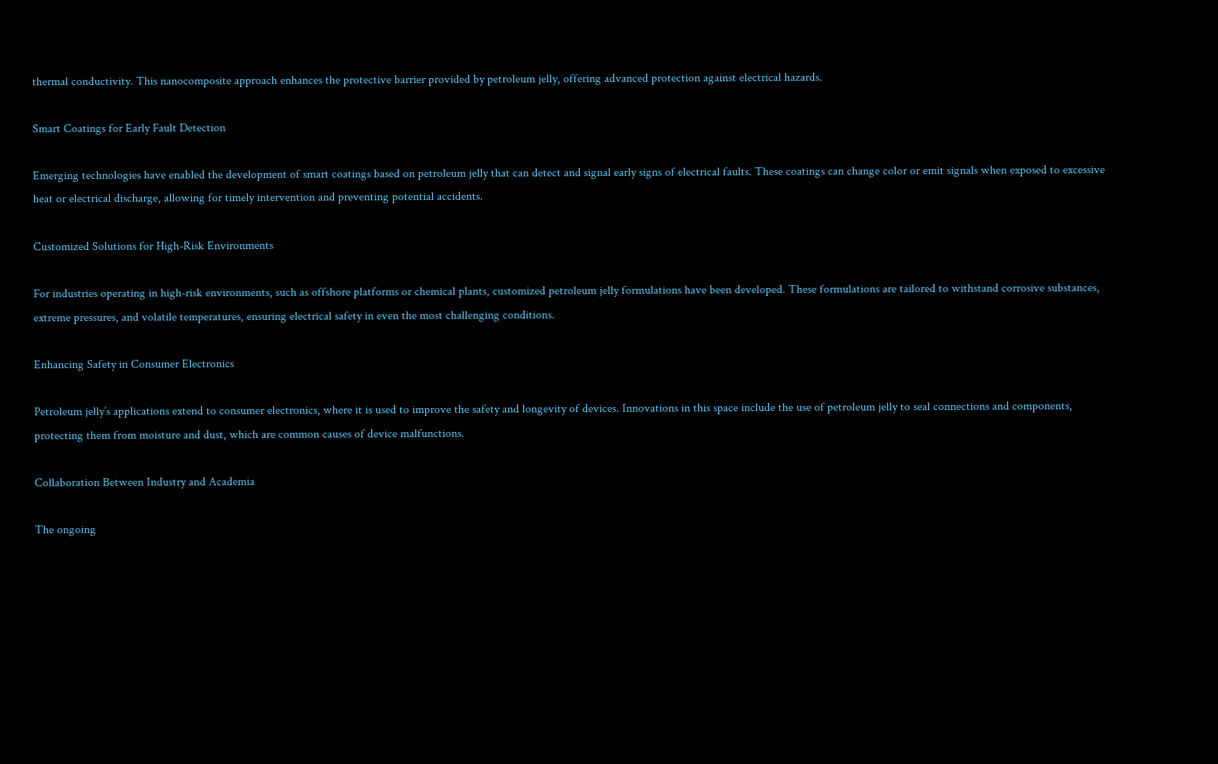thermal conductivity. This nanocomposite approach enhances the protective barrier provided by petroleum jelly, offering advanced protection against electrical hazards.

Smart Coatings for Early Fault Detection

Emerging technologies have enabled the development of smart coatings based on petroleum jelly that can detect and signal early signs of electrical faults. These coatings can change color or emit signals when exposed to excessive heat or electrical discharge, allowing for timely intervention and preventing potential accidents.

Customized Solutions for High-Risk Environments

For industries operating in high-risk environments, such as offshore platforms or chemical plants, customized petroleum jelly formulations have been developed. These formulations are tailored to withstand corrosive substances, extreme pressures, and volatile temperatures, ensuring electrical safety in even the most challenging conditions.

Enhancing Safety in Consumer Electronics

Petroleum jelly’s applications extend to consumer electronics, where it is used to improve the safety and longevity of devices. Innovations in this space include the use of petroleum jelly to seal connections and components, protecting them from moisture and dust, which are common causes of device malfunctions.

Collaboration Between Industry and Academia

The ongoing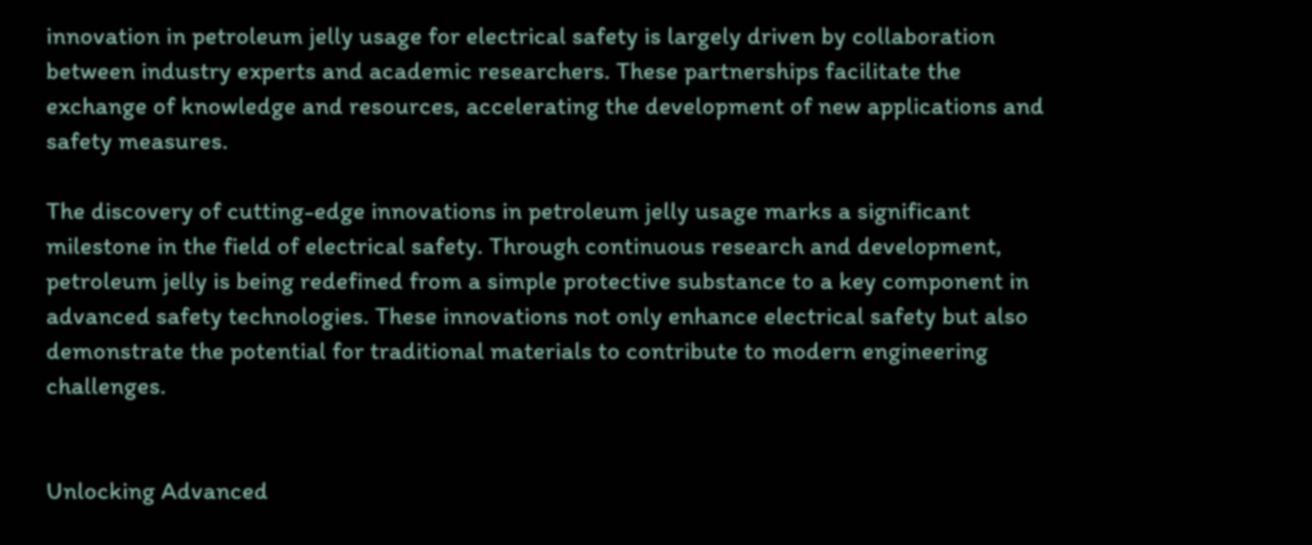innovation in petroleum jelly usage for electrical safety is largely driven by collaboration between industry experts and academic researchers. These partnerships facilitate the exchange of knowledge and resources, accelerating the development of new applications and safety measures.

The discovery of cutting-edge innovations in petroleum jelly usage marks a significant milestone in the field of electrical safety. Through continuous research and development, petroleum jelly is being redefined from a simple protective substance to a key component in advanced safety technologies. These innovations not only enhance electrical safety but also demonstrate the potential for traditional materials to contribute to modern engineering challenges.


Unlocking Advanced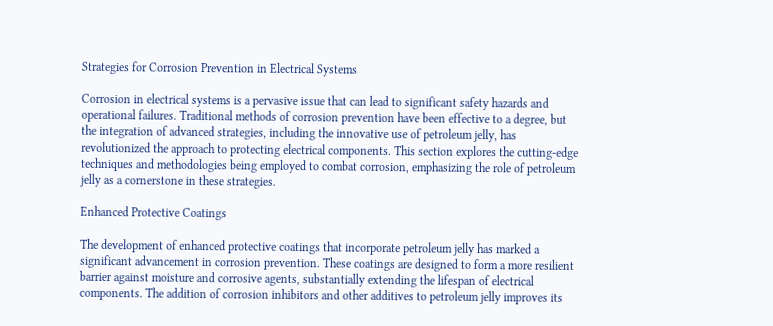Strategies for Corrosion Prevention in Electrical Systems

Corrosion in electrical systems is a pervasive issue that can lead to significant safety hazards and operational failures. Traditional methods of corrosion prevention have been effective to a degree, but the integration of advanced strategies, including the innovative use of petroleum jelly, has revolutionized the approach to protecting electrical components. This section explores the cutting-edge techniques and methodologies being employed to combat corrosion, emphasizing the role of petroleum jelly as a cornerstone in these strategies.

Enhanced Protective Coatings

The development of enhanced protective coatings that incorporate petroleum jelly has marked a significant advancement in corrosion prevention. These coatings are designed to form a more resilient barrier against moisture and corrosive agents, substantially extending the lifespan of electrical components. The addition of corrosion inhibitors and other additives to petroleum jelly improves its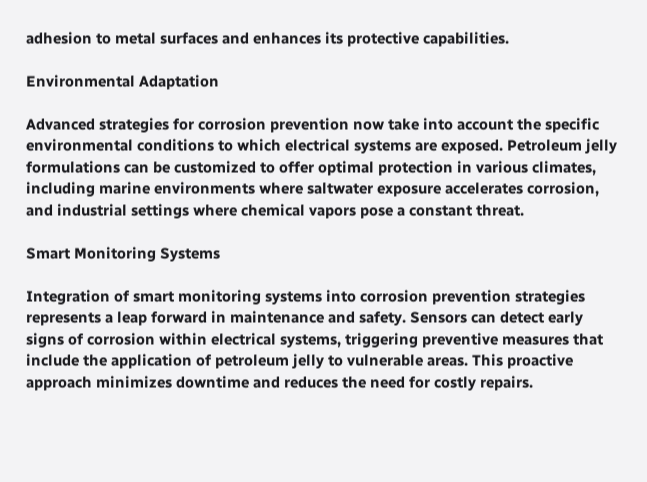adhesion to metal surfaces and enhances its protective capabilities.

Environmental Adaptation

Advanced strategies for corrosion prevention now take into account the specific environmental conditions to which electrical systems are exposed. Petroleum jelly formulations can be customized to offer optimal protection in various climates, including marine environments where saltwater exposure accelerates corrosion, and industrial settings where chemical vapors pose a constant threat.

Smart Monitoring Systems

Integration of smart monitoring systems into corrosion prevention strategies represents a leap forward in maintenance and safety. Sensors can detect early signs of corrosion within electrical systems, triggering preventive measures that include the application of petroleum jelly to vulnerable areas. This proactive approach minimizes downtime and reduces the need for costly repairs.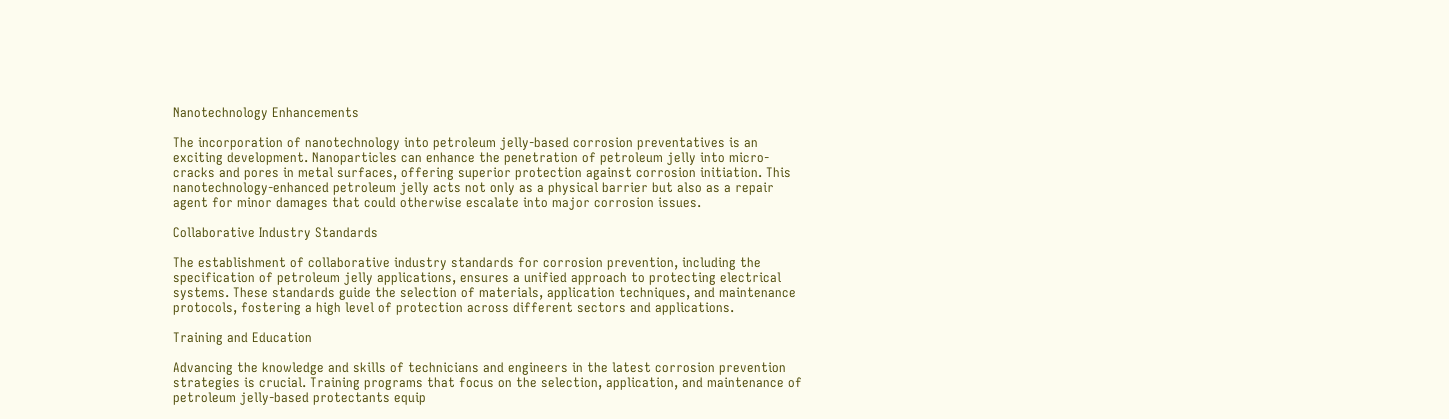Nanotechnology Enhancements

The incorporation of nanotechnology into petroleum jelly-based corrosion preventatives is an exciting development. Nanoparticles can enhance the penetration of petroleum jelly into micro-cracks and pores in metal surfaces, offering superior protection against corrosion initiation. This nanotechnology-enhanced petroleum jelly acts not only as a physical barrier but also as a repair agent for minor damages that could otherwise escalate into major corrosion issues.

Collaborative Industry Standards

The establishment of collaborative industry standards for corrosion prevention, including the specification of petroleum jelly applications, ensures a unified approach to protecting electrical systems. These standards guide the selection of materials, application techniques, and maintenance protocols, fostering a high level of protection across different sectors and applications.

Training and Education

Advancing the knowledge and skills of technicians and engineers in the latest corrosion prevention strategies is crucial. Training programs that focus on the selection, application, and maintenance of petroleum jelly-based protectants equip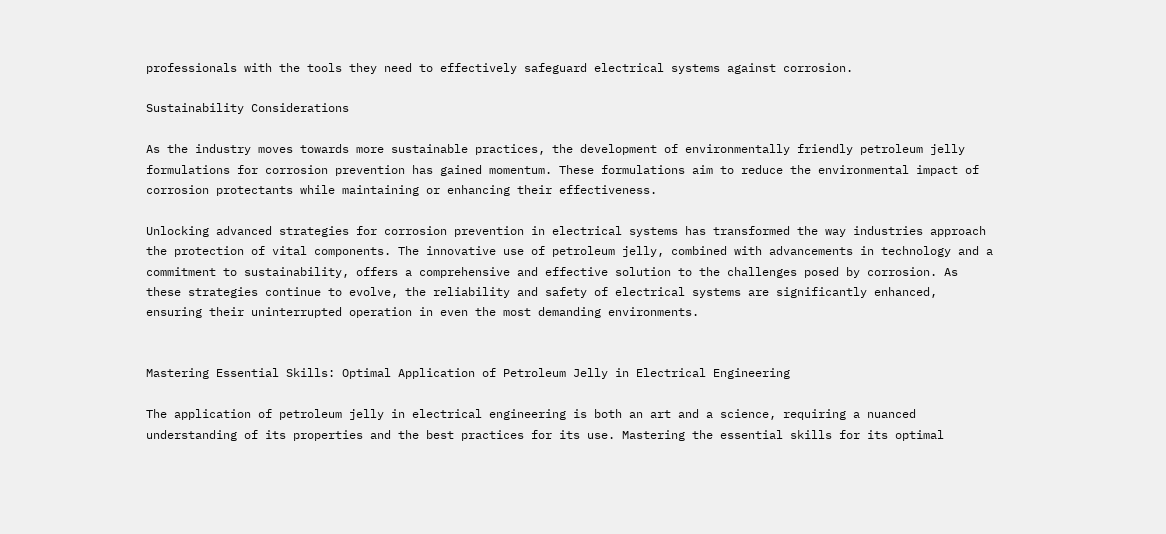professionals with the tools they need to effectively safeguard electrical systems against corrosion.

Sustainability Considerations

As the industry moves towards more sustainable practices, the development of environmentally friendly petroleum jelly formulations for corrosion prevention has gained momentum. These formulations aim to reduce the environmental impact of corrosion protectants while maintaining or enhancing their effectiveness.

Unlocking advanced strategies for corrosion prevention in electrical systems has transformed the way industries approach the protection of vital components. The innovative use of petroleum jelly, combined with advancements in technology and a commitment to sustainability, offers a comprehensive and effective solution to the challenges posed by corrosion. As these strategies continue to evolve, the reliability and safety of electrical systems are significantly enhanced, ensuring their uninterrupted operation in even the most demanding environments.


Mastering Essential Skills: Optimal Application of Petroleum Jelly in Electrical Engineering

The application of petroleum jelly in electrical engineering is both an art and a science, requiring a nuanced understanding of its properties and the best practices for its use. Mastering the essential skills for its optimal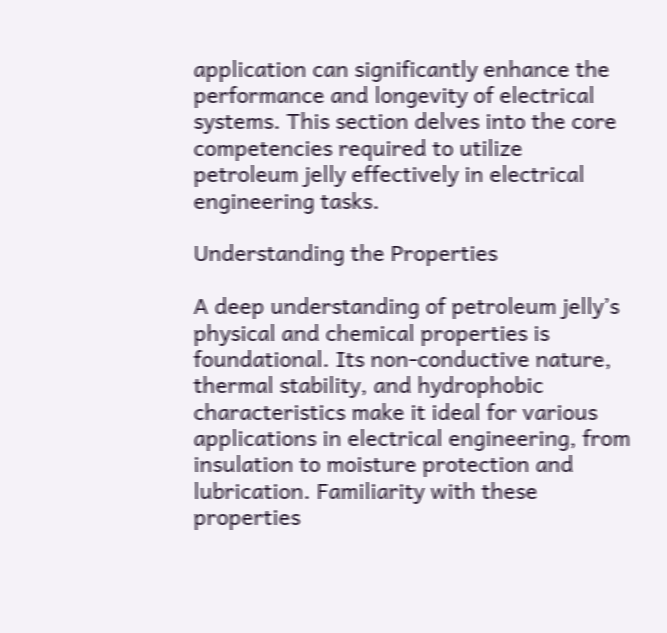application can significantly enhance the performance and longevity of electrical systems. This section delves into the core competencies required to utilize petroleum jelly effectively in electrical engineering tasks.

Understanding the Properties

A deep understanding of petroleum jelly’s physical and chemical properties is foundational. Its non-conductive nature, thermal stability, and hydrophobic characteristics make it ideal for various applications in electrical engineering, from insulation to moisture protection and lubrication. Familiarity with these properties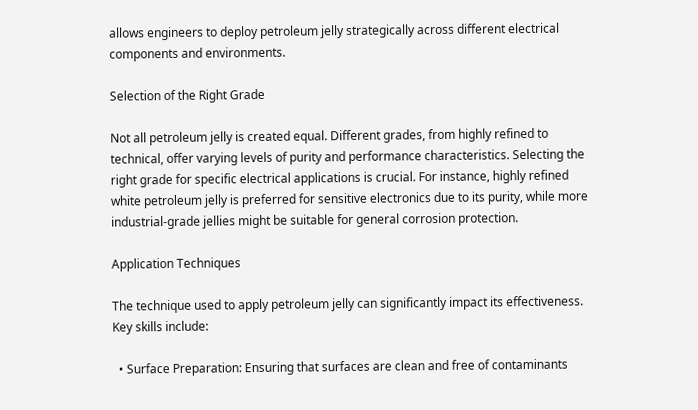allows engineers to deploy petroleum jelly strategically across different electrical components and environments.

Selection of the Right Grade

Not all petroleum jelly is created equal. Different grades, from highly refined to technical, offer varying levels of purity and performance characteristics. Selecting the right grade for specific electrical applications is crucial. For instance, highly refined white petroleum jelly is preferred for sensitive electronics due to its purity, while more industrial-grade jellies might be suitable for general corrosion protection.

Application Techniques

The technique used to apply petroleum jelly can significantly impact its effectiveness. Key skills include:

  • Surface Preparation: Ensuring that surfaces are clean and free of contaminants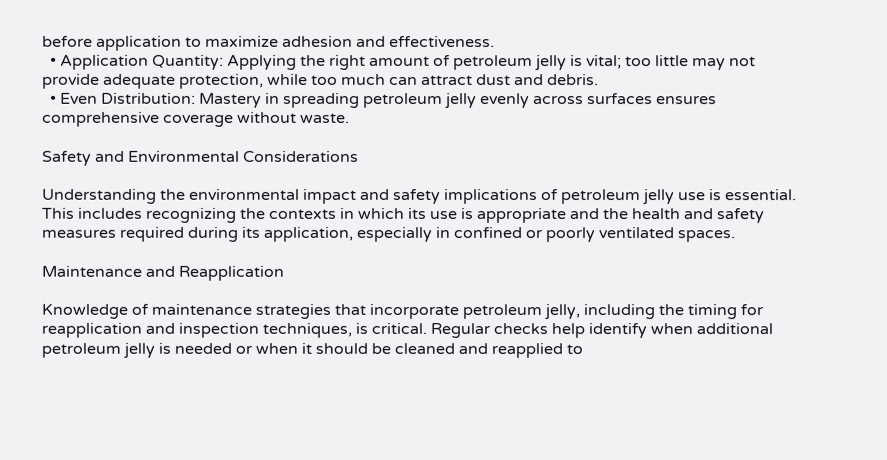before application to maximize adhesion and effectiveness.
  • Application Quantity: Applying the right amount of petroleum jelly is vital; too little may not provide adequate protection, while too much can attract dust and debris.
  • Even Distribution: Mastery in spreading petroleum jelly evenly across surfaces ensures comprehensive coverage without waste.

Safety and Environmental Considerations

Understanding the environmental impact and safety implications of petroleum jelly use is essential. This includes recognizing the contexts in which its use is appropriate and the health and safety measures required during its application, especially in confined or poorly ventilated spaces.

Maintenance and Reapplication

Knowledge of maintenance strategies that incorporate petroleum jelly, including the timing for reapplication and inspection techniques, is critical. Regular checks help identify when additional petroleum jelly is needed or when it should be cleaned and reapplied to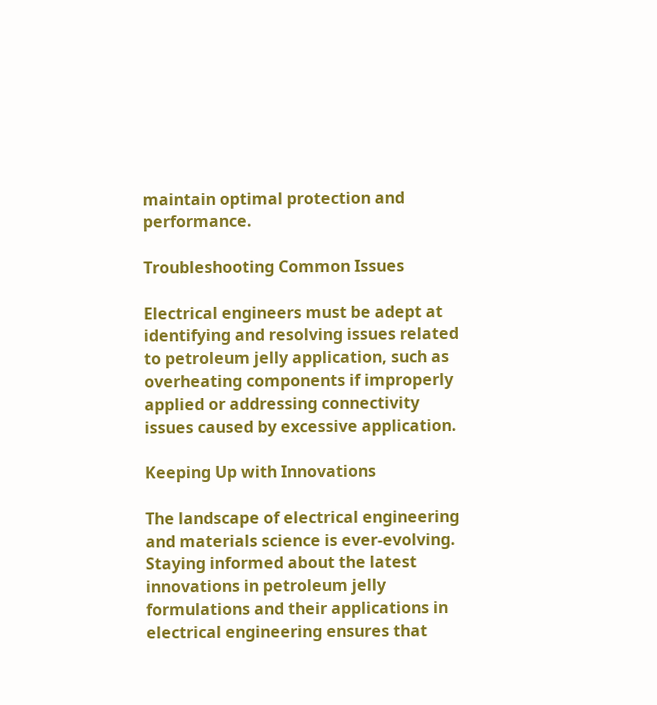maintain optimal protection and performance.

Troubleshooting Common Issues

Electrical engineers must be adept at identifying and resolving issues related to petroleum jelly application, such as overheating components if improperly applied or addressing connectivity issues caused by excessive application.

Keeping Up with Innovations

The landscape of electrical engineering and materials science is ever-evolving. Staying informed about the latest innovations in petroleum jelly formulations and their applications in electrical engineering ensures that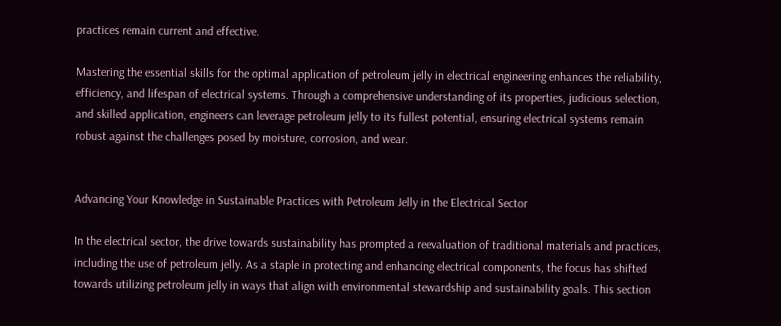practices remain current and effective.

Mastering the essential skills for the optimal application of petroleum jelly in electrical engineering enhances the reliability, efficiency, and lifespan of electrical systems. Through a comprehensive understanding of its properties, judicious selection, and skilled application, engineers can leverage petroleum jelly to its fullest potential, ensuring electrical systems remain robust against the challenges posed by moisture, corrosion, and wear.


Advancing Your Knowledge in Sustainable Practices with Petroleum Jelly in the Electrical Sector

In the electrical sector, the drive towards sustainability has prompted a reevaluation of traditional materials and practices, including the use of petroleum jelly. As a staple in protecting and enhancing electrical components, the focus has shifted towards utilizing petroleum jelly in ways that align with environmental stewardship and sustainability goals. This section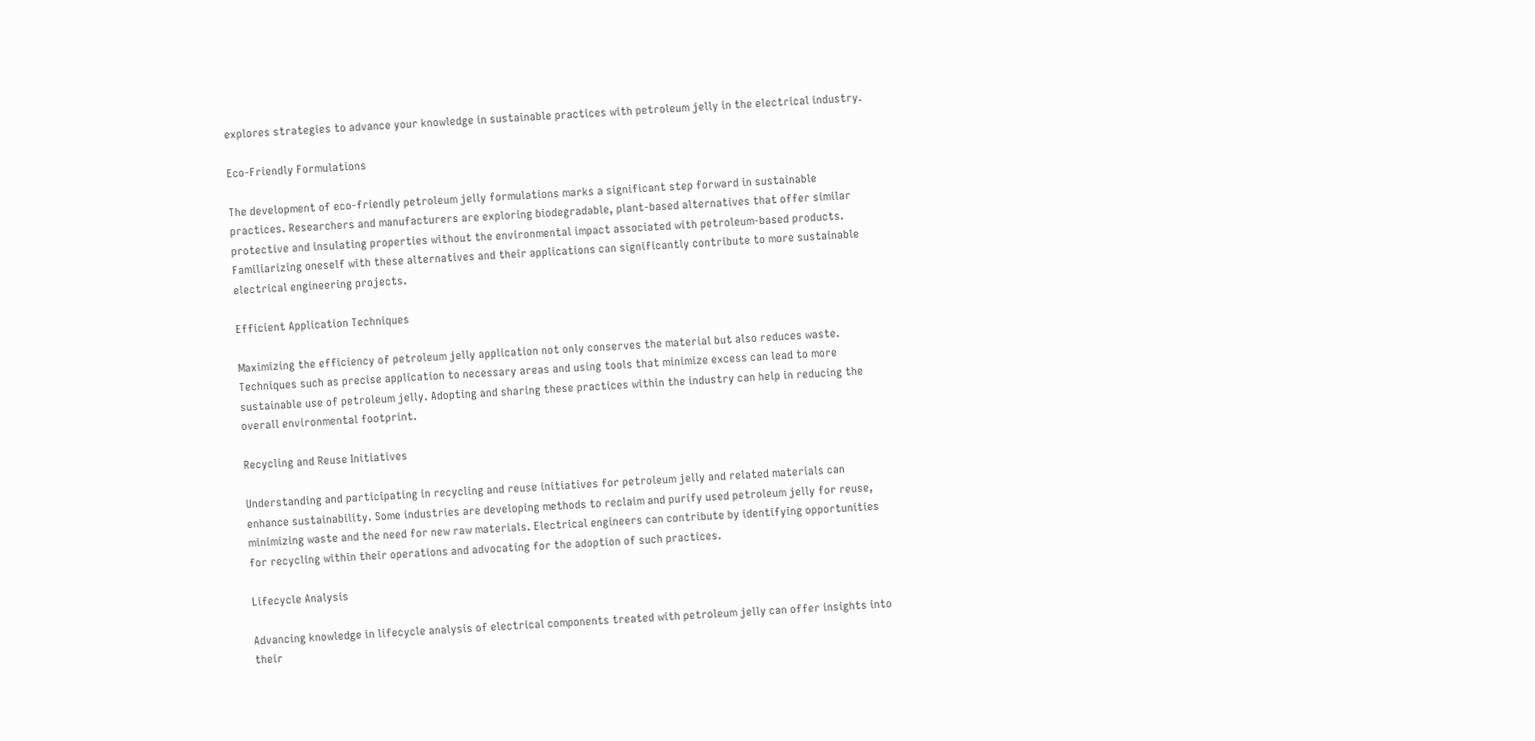explores strategies to advance your knowledge in sustainable practices with petroleum jelly in the electrical industry.

Eco-Friendly Formulations

The development of eco-friendly petroleum jelly formulations marks a significant step forward in sustainable practices. Researchers and manufacturers are exploring biodegradable, plant-based alternatives that offer similar protective and insulating properties without the environmental impact associated with petroleum-based products. Familiarizing oneself with these alternatives and their applications can significantly contribute to more sustainable electrical engineering projects.

Efficient Application Techniques

Maximizing the efficiency of petroleum jelly application not only conserves the material but also reduces waste. Techniques such as precise application to necessary areas and using tools that minimize excess can lead to more sustainable use of petroleum jelly. Adopting and sharing these practices within the industry can help in reducing the overall environmental footprint.

Recycling and Reuse Initiatives

Understanding and participating in recycling and reuse initiatives for petroleum jelly and related materials can enhance sustainability. Some industries are developing methods to reclaim and purify used petroleum jelly for reuse, minimizing waste and the need for new raw materials. Electrical engineers can contribute by identifying opportunities for recycling within their operations and advocating for the adoption of such practices.

Lifecycle Analysis

Advancing knowledge in lifecycle analysis of electrical components treated with petroleum jelly can offer insights into their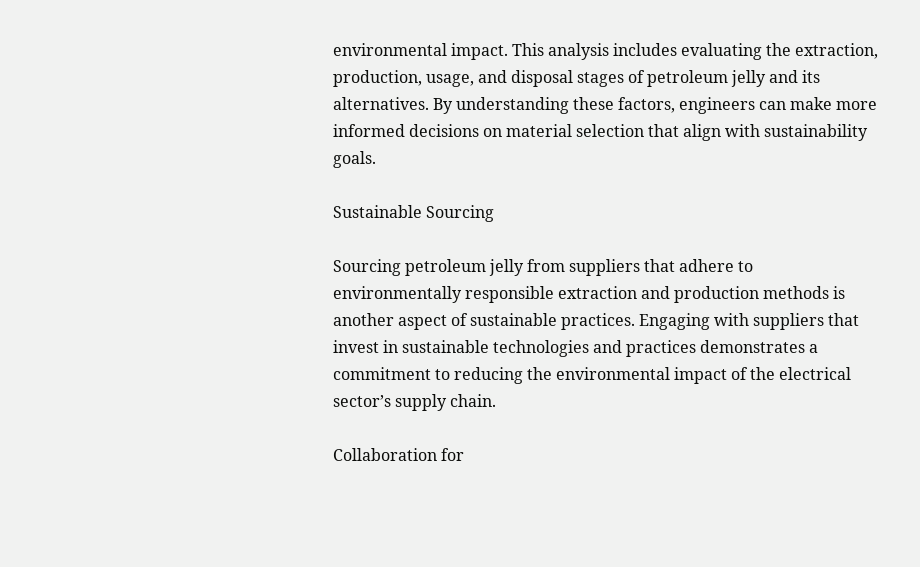environmental impact. This analysis includes evaluating the extraction, production, usage, and disposal stages of petroleum jelly and its alternatives. By understanding these factors, engineers can make more informed decisions on material selection that align with sustainability goals.

Sustainable Sourcing

Sourcing petroleum jelly from suppliers that adhere to environmentally responsible extraction and production methods is another aspect of sustainable practices. Engaging with suppliers that invest in sustainable technologies and practices demonstrates a commitment to reducing the environmental impact of the electrical sector’s supply chain.

Collaboration for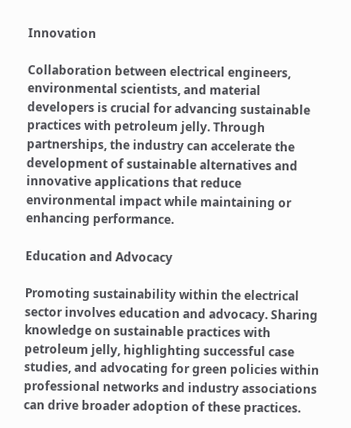Innovation

Collaboration between electrical engineers, environmental scientists, and material developers is crucial for advancing sustainable practices with petroleum jelly. Through partnerships, the industry can accelerate the development of sustainable alternatives and innovative applications that reduce environmental impact while maintaining or enhancing performance.

Education and Advocacy

Promoting sustainability within the electrical sector involves education and advocacy. Sharing knowledge on sustainable practices with petroleum jelly, highlighting successful case studies, and advocating for green policies within professional networks and industry associations can drive broader adoption of these practices.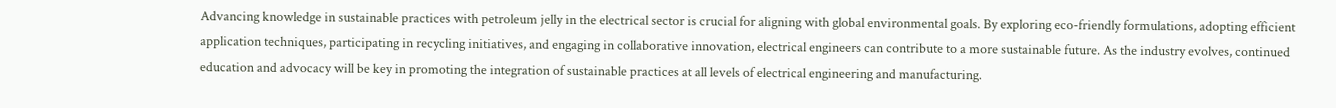Advancing knowledge in sustainable practices with petroleum jelly in the electrical sector is crucial for aligning with global environmental goals. By exploring eco-friendly formulations, adopting efficient application techniques, participating in recycling initiatives, and engaging in collaborative innovation, electrical engineers can contribute to a more sustainable future. As the industry evolves, continued education and advocacy will be key in promoting the integration of sustainable practices at all levels of electrical engineering and manufacturing.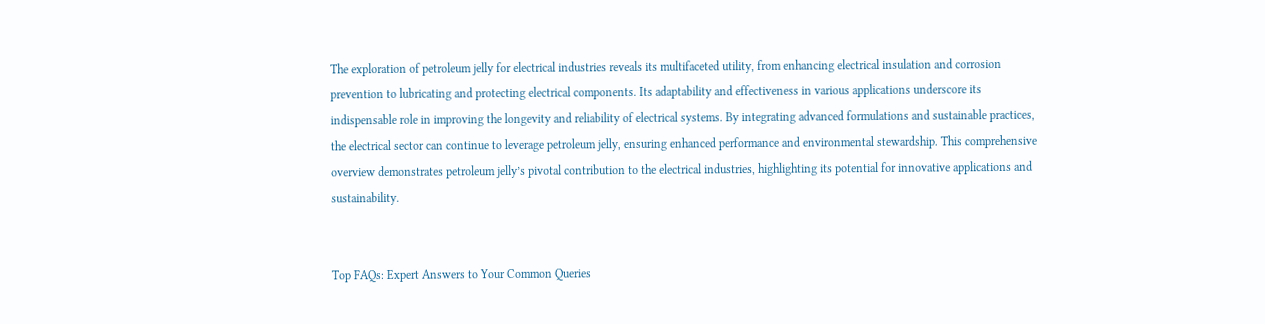The exploration of petroleum jelly for electrical industries reveals its multifaceted utility, from enhancing electrical insulation and corrosion prevention to lubricating and protecting electrical components. Its adaptability and effectiveness in various applications underscore its indispensable role in improving the longevity and reliability of electrical systems. By integrating advanced formulations and sustainable practices, the electrical sector can continue to leverage petroleum jelly, ensuring enhanced performance and environmental stewardship. This comprehensive overview demonstrates petroleum jelly’s pivotal contribution to the electrical industries, highlighting its potential for innovative applications and sustainability.


Top FAQs: Expert Answers to Your Common Queries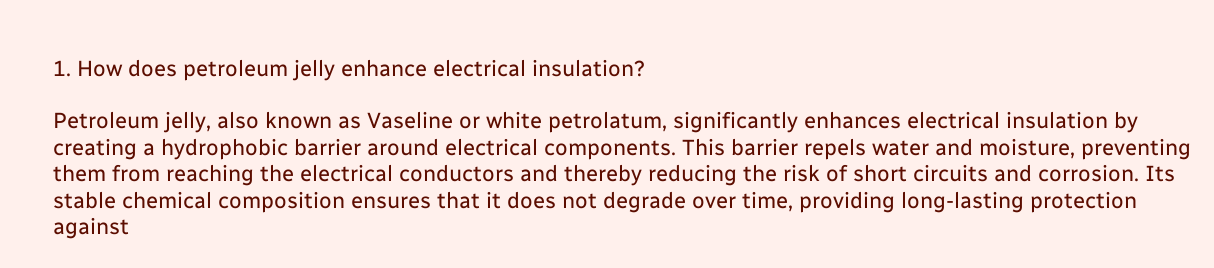1. How does petroleum jelly enhance electrical insulation?

Petroleum jelly, also known as Vaseline or white petrolatum, significantly enhances electrical insulation by creating a hydrophobic barrier around electrical components. This barrier repels water and moisture, preventing them from reaching the electrical conductors and thereby reducing the risk of short circuits and corrosion. Its stable chemical composition ensures that it does not degrade over time, providing long-lasting protection against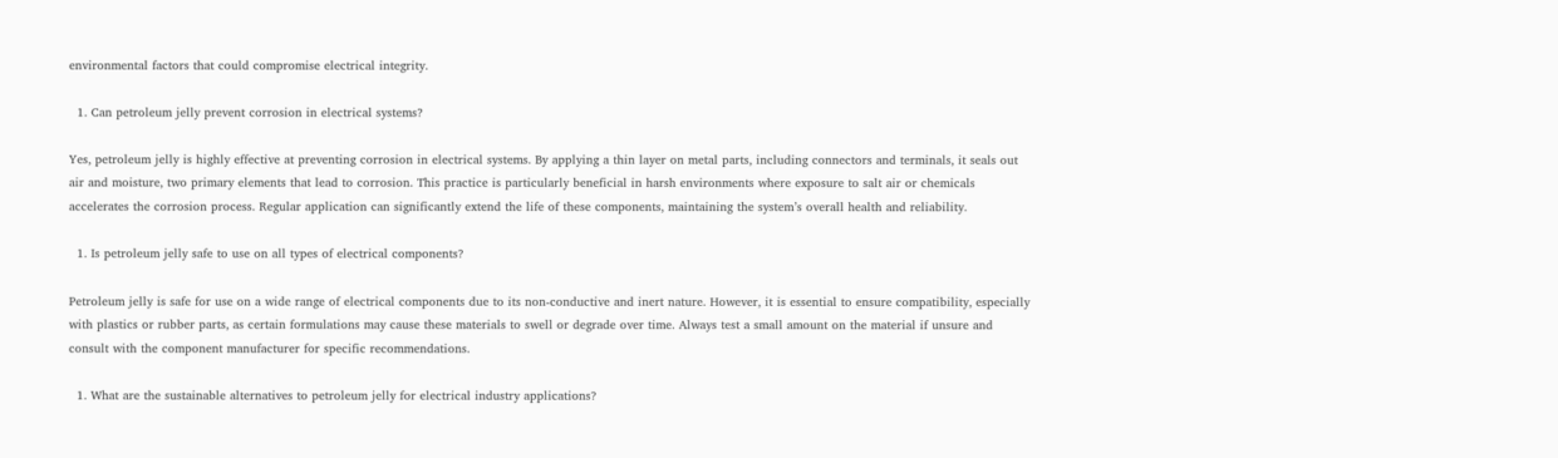environmental factors that could compromise electrical integrity.

  1. Can petroleum jelly prevent corrosion in electrical systems?

Yes, petroleum jelly is highly effective at preventing corrosion in electrical systems. By applying a thin layer on metal parts, including connectors and terminals, it seals out air and moisture, two primary elements that lead to corrosion. This practice is particularly beneficial in harsh environments where exposure to salt air or chemicals accelerates the corrosion process. Regular application can significantly extend the life of these components, maintaining the system’s overall health and reliability.

  1. Is petroleum jelly safe to use on all types of electrical components?

Petroleum jelly is safe for use on a wide range of electrical components due to its non-conductive and inert nature. However, it is essential to ensure compatibility, especially with plastics or rubber parts, as certain formulations may cause these materials to swell or degrade over time. Always test a small amount on the material if unsure and consult with the component manufacturer for specific recommendations.

  1. What are the sustainable alternatives to petroleum jelly for electrical industry applications?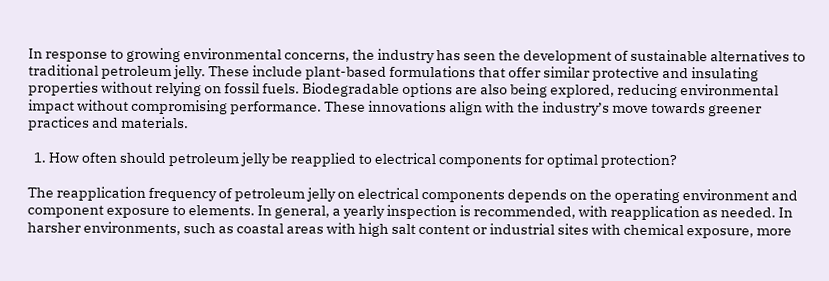In response to growing environmental concerns, the industry has seen the development of sustainable alternatives to traditional petroleum jelly. These include plant-based formulations that offer similar protective and insulating properties without relying on fossil fuels. Biodegradable options are also being explored, reducing environmental impact without compromising performance. These innovations align with the industry’s move towards greener practices and materials.

  1. How often should petroleum jelly be reapplied to electrical components for optimal protection?

The reapplication frequency of petroleum jelly on electrical components depends on the operating environment and component exposure to elements. In general, a yearly inspection is recommended, with reapplication as needed. In harsher environments, such as coastal areas with high salt content or industrial sites with chemical exposure, more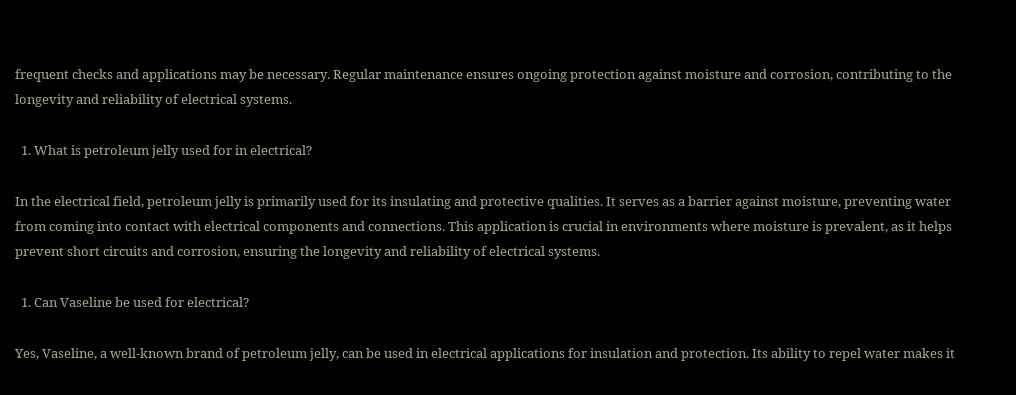frequent checks and applications may be necessary. Regular maintenance ensures ongoing protection against moisture and corrosion, contributing to the longevity and reliability of electrical systems.

  1. What is petroleum jelly used for in electrical?

In the electrical field, petroleum jelly is primarily used for its insulating and protective qualities. It serves as a barrier against moisture, preventing water from coming into contact with electrical components and connections. This application is crucial in environments where moisture is prevalent, as it helps prevent short circuits and corrosion, ensuring the longevity and reliability of electrical systems.

  1. Can Vaseline be used for electrical?

Yes, Vaseline, a well-known brand of petroleum jelly, can be used in electrical applications for insulation and protection. Its ability to repel water makes it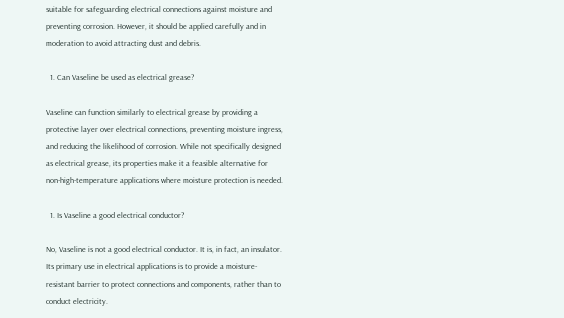suitable for safeguarding electrical connections against moisture and preventing corrosion. However, it should be applied carefully and in moderation to avoid attracting dust and debris.

  1. Can Vaseline be used as electrical grease?

Vaseline can function similarly to electrical grease by providing a protective layer over electrical connections, preventing moisture ingress, and reducing the likelihood of corrosion. While not specifically designed as electrical grease, its properties make it a feasible alternative for non-high-temperature applications where moisture protection is needed.

  1. Is Vaseline a good electrical conductor?

No, Vaseline is not a good electrical conductor. It is, in fact, an insulator. Its primary use in electrical applications is to provide a moisture-resistant barrier to protect connections and components, rather than to conduct electricity.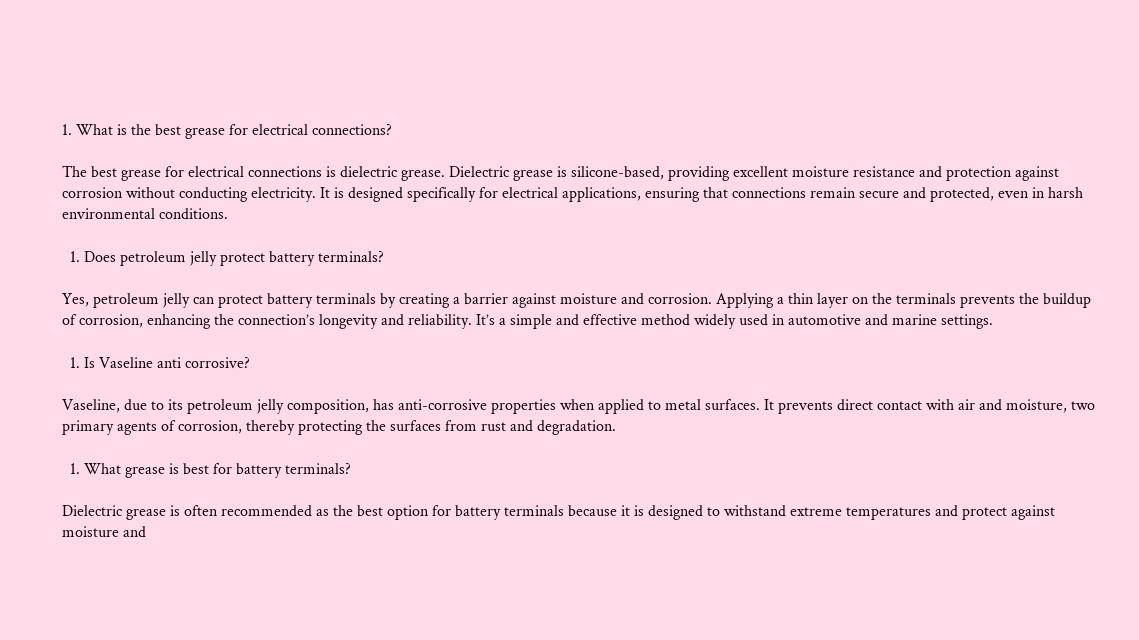1. What is the best grease for electrical connections?

The best grease for electrical connections is dielectric grease. Dielectric grease is silicone-based, providing excellent moisture resistance and protection against corrosion without conducting electricity. It is designed specifically for electrical applications, ensuring that connections remain secure and protected, even in harsh environmental conditions.

  1. Does petroleum jelly protect battery terminals?

Yes, petroleum jelly can protect battery terminals by creating a barrier against moisture and corrosion. Applying a thin layer on the terminals prevents the buildup of corrosion, enhancing the connection’s longevity and reliability. It’s a simple and effective method widely used in automotive and marine settings.

  1. Is Vaseline anti corrosive?

Vaseline, due to its petroleum jelly composition, has anti-corrosive properties when applied to metal surfaces. It prevents direct contact with air and moisture, two primary agents of corrosion, thereby protecting the surfaces from rust and degradation.

  1. What grease is best for battery terminals?

Dielectric grease is often recommended as the best option for battery terminals because it is designed to withstand extreme temperatures and protect against moisture and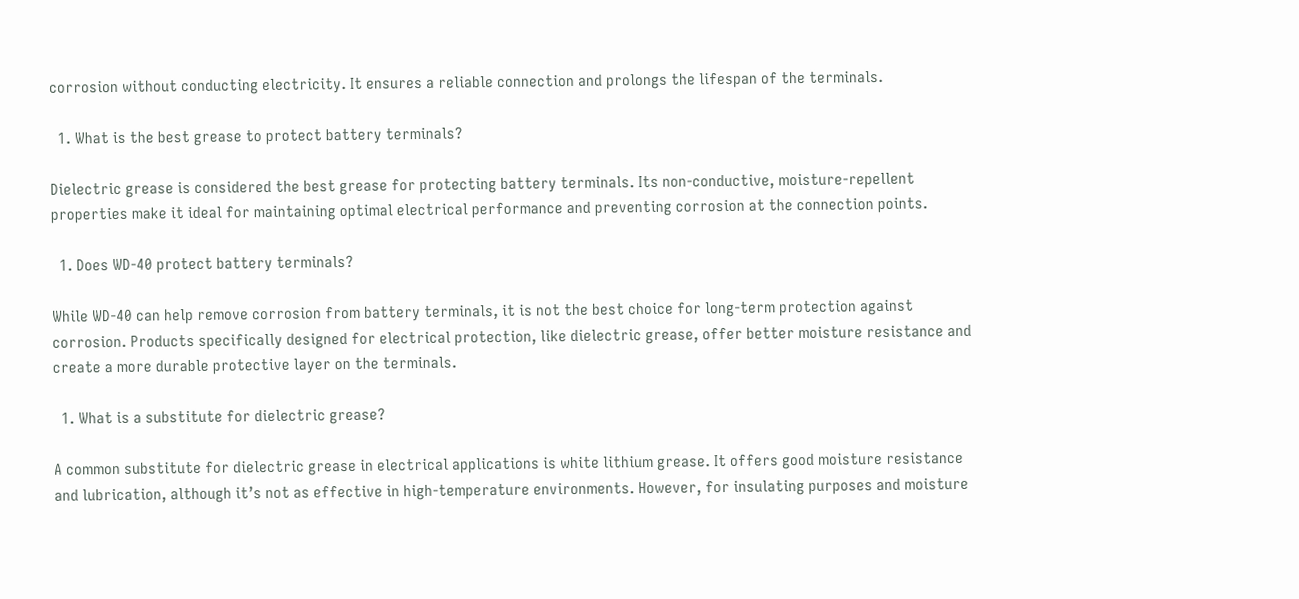corrosion without conducting electricity. It ensures a reliable connection and prolongs the lifespan of the terminals.

  1. What is the best grease to protect battery terminals?

Dielectric grease is considered the best grease for protecting battery terminals. Its non-conductive, moisture-repellent properties make it ideal for maintaining optimal electrical performance and preventing corrosion at the connection points.

  1. Does WD-40 protect battery terminals?

While WD-40 can help remove corrosion from battery terminals, it is not the best choice for long-term protection against corrosion. Products specifically designed for electrical protection, like dielectric grease, offer better moisture resistance and create a more durable protective layer on the terminals.

  1. What is a substitute for dielectric grease?

A common substitute for dielectric grease in electrical applications is white lithium grease. It offers good moisture resistance and lubrication, although it’s not as effective in high-temperature environments. However, for insulating purposes and moisture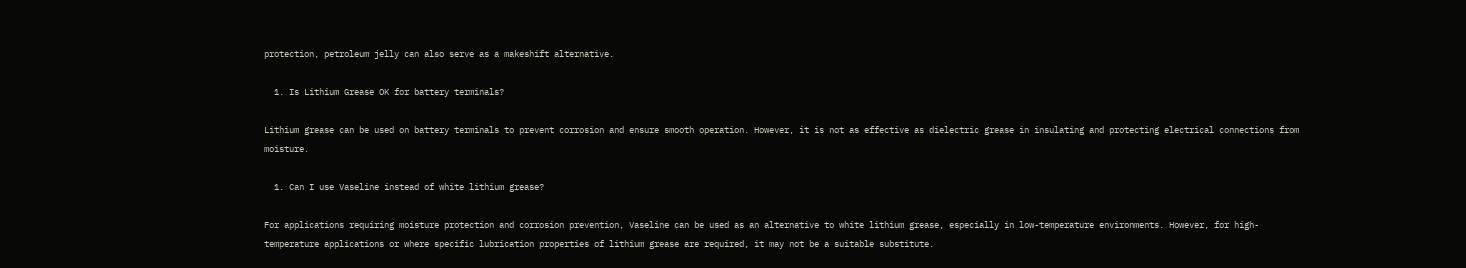protection, petroleum jelly can also serve as a makeshift alternative.

  1. Is Lithium Grease OK for battery terminals?

Lithium grease can be used on battery terminals to prevent corrosion and ensure smooth operation. However, it is not as effective as dielectric grease in insulating and protecting electrical connections from moisture.

  1. Can I use Vaseline instead of white lithium grease?

For applications requiring moisture protection and corrosion prevention, Vaseline can be used as an alternative to white lithium grease, especially in low-temperature environments. However, for high-temperature applications or where specific lubrication properties of lithium grease are required, it may not be a suitable substitute.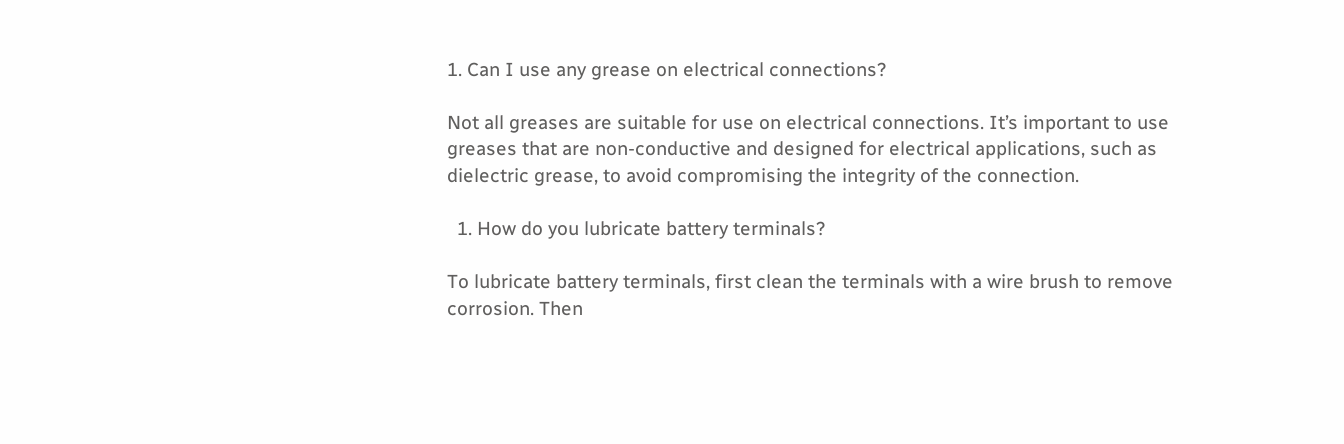1. Can I use any grease on electrical connections?

Not all greases are suitable for use on electrical connections. It’s important to use greases that are non-conductive and designed for electrical applications, such as dielectric grease, to avoid compromising the integrity of the connection.

  1. How do you lubricate battery terminals?

To lubricate battery terminals, first clean the terminals with a wire brush to remove corrosion. Then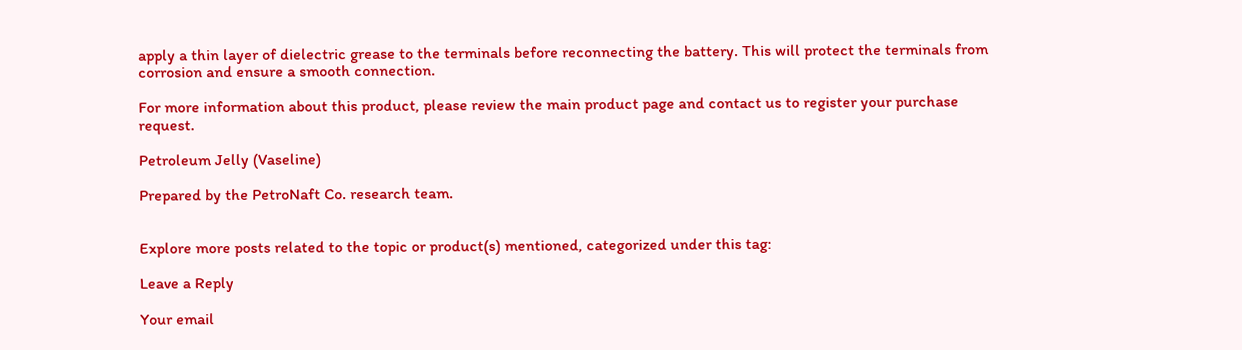apply a thin layer of dielectric grease to the terminals before reconnecting the battery. This will protect the terminals from corrosion and ensure a smooth connection.

For more information about this product, please review the main product page and contact us to register your purchase request.

Petroleum Jelly (Vaseline)

Prepared by the PetroNaft Co. research team.


Explore more posts related to the topic or product(s) mentioned, categorized under this tag:

Leave a Reply

Your email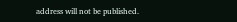address will not be published.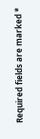Required fields are marked *